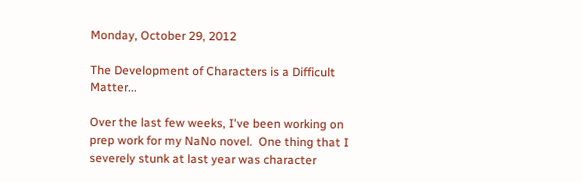Monday, October 29, 2012

The Development of Characters is a Difficult Matter...

Over the last few weeks, I've been working on prep work for my NaNo novel.  One thing that I severely stunk at last year was character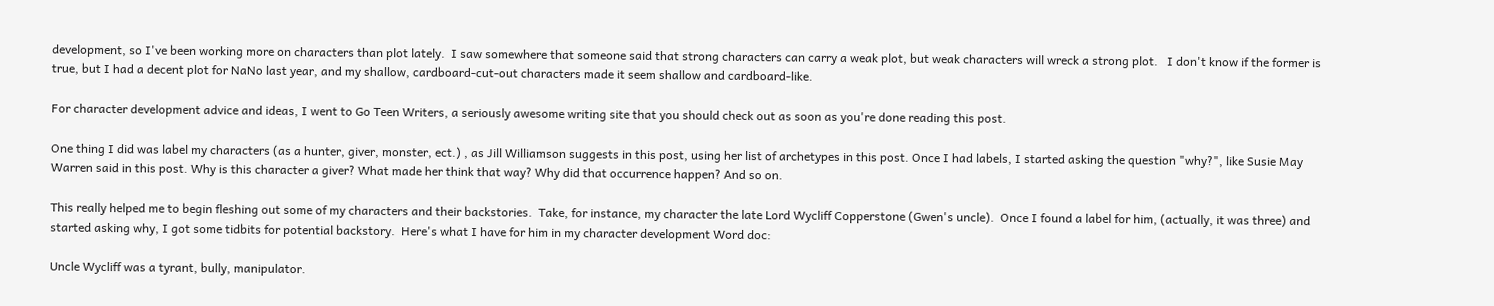development, so I've been working more on characters than plot lately.  I saw somewhere that someone said that strong characters can carry a weak plot, but weak characters will wreck a strong plot.   I don't know if the former is true, but I had a decent plot for NaNo last year, and my shallow, cardboard-cut-out characters made it seem shallow and cardboard-like.

For character development advice and ideas, I went to Go Teen Writers, a seriously awesome writing site that you should check out as soon as you're done reading this post.

One thing I did was label my characters (as a hunter, giver, monster, ect.) , as Jill Williamson suggests in this post, using her list of archetypes in this post. Once I had labels, I started asking the question "why?", like Susie May Warren said in this post. Why is this character a giver? What made her think that way? Why did that occurrence happen? And so on.

This really helped me to begin fleshing out some of my characters and their backstories.  Take, for instance, my character the late Lord Wycliff Copperstone (Gwen's uncle).  Once I found a label for him, (actually, it was three) and started asking why, I got some tidbits for potential backstory.  Here's what I have for him in my character development Word doc:

Uncle Wycliff was a tyrant, bully, manipulator.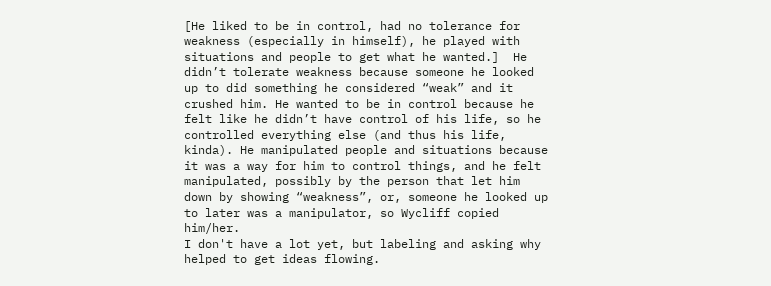[He liked to be in control, had no tolerance for weakness (especially in himself), he played with situations and people to get what he wanted.]  He didn’t tolerate weakness because someone he looked up to did something he considered “weak” and it crushed him. He wanted to be in control because he felt like he didn’t have control of his life, so he controlled everything else (and thus his life, kinda). He manipulated people and situations because it was a way for him to control things, and he felt manipulated, possibly by the person that let him down by showing “weakness”, or, someone he looked up to later was a manipulator, so Wycliff copied him/her.
I don't have a lot yet, but labeling and asking why helped to get ideas flowing.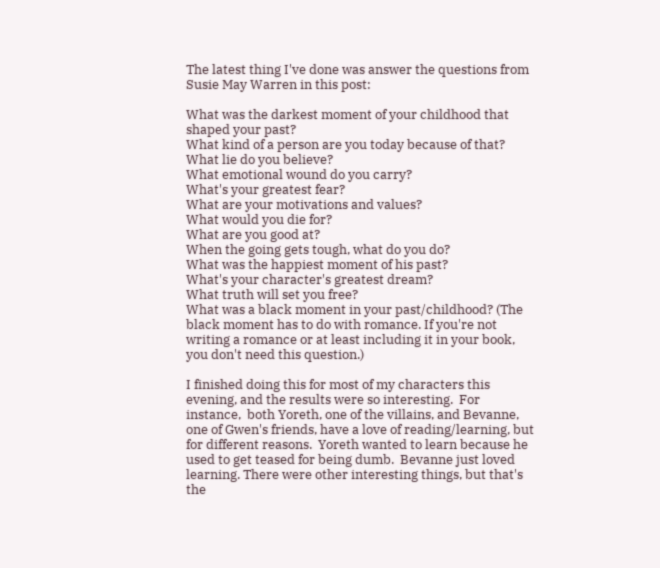The latest thing I've done was answer the questions from Susie May Warren in this post:

What was the darkest moment of your childhood that shaped your past?
What kind of a person are you today because of that?
What lie do you believe?
What emotional wound do you carry?
What's your greatest fear?
What are your motivations and values?
What would you die for?
What are you good at?
When the going gets tough, what do you do?
What was the happiest moment of his past?
What's your character's greatest dream?
What truth will set you free?
What was a black moment in your past/childhood? (The black moment has to do with romance. If you're not writing a romance or at least including it in your book, you don't need this question.)

I finished doing this for most of my characters this evening, and the results were so interesting.  For instance,  both Yoreth, one of the villains, and Bevanne, one of Gwen's friends, have a love of reading/learning, but for different reasons.  Yoreth wanted to learn because he used to get teased for being dumb.  Bevanne just loved learning. There were other interesting things, but that's the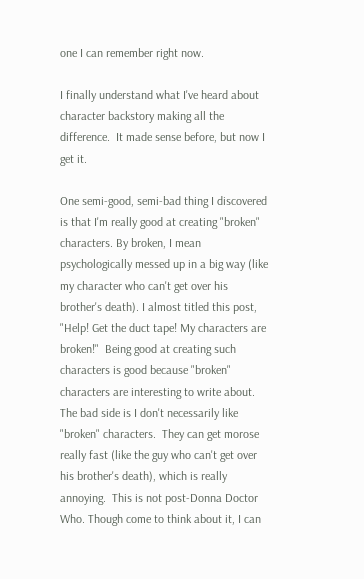one I can remember right now.

I finally understand what I've heard about character backstory making all the difference.  It made sense before, but now I get it.

One semi-good, semi-bad thing I discovered is that I'm really good at creating "broken" characters. By broken, I mean psychologically messed up in a big way (like my character who can't get over his brother's death). I almost titled this post, "Help! Get the duct tape! My characters are broken!"  Being good at creating such characters is good because "broken" characters are interesting to write about.  The bad side is I don't necessarily like "broken" characters.  They can get morose really fast (like the guy who can't get over his brother's death), which is really annoying.  This is not post-Donna Doctor Who. Though come to think about it, I can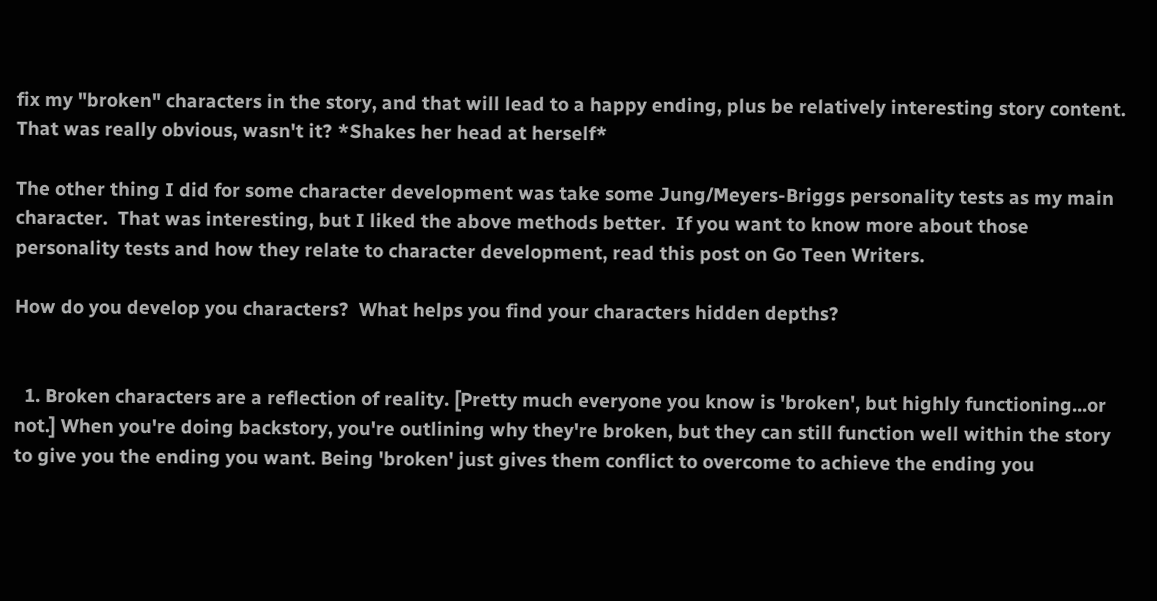fix my "broken" characters in the story, and that will lead to a happy ending, plus be relatively interesting story content.  That was really obvious, wasn't it? *Shakes her head at herself*

The other thing I did for some character development was take some Jung/Meyers-Briggs personality tests as my main character.  That was interesting, but I liked the above methods better.  If you want to know more about those personality tests and how they relate to character development, read this post on Go Teen Writers.

How do you develop you characters?  What helps you find your characters hidden depths?


  1. Broken characters are a reflection of reality. [Pretty much everyone you know is 'broken', but highly functioning...or not.] When you're doing backstory, you're outlining why they're broken, but they can still function well within the story to give you the ending you want. Being 'broken' just gives them conflict to overcome to achieve the ending you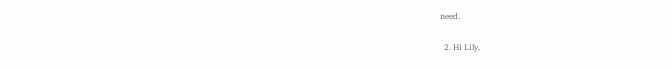need.

  2. Hi Lily,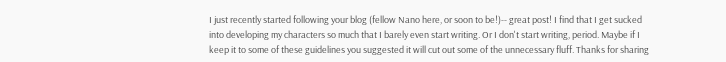I just recently started following your blog (fellow Nano here, or soon to be!)-- great post! I find that I get sucked into developing my characters so much that I barely even start writing. Or I don't start writing, period. Maybe if I keep it to some of these guidelines you suggested it will cut out some of the unnecessary fluff. Thanks for sharing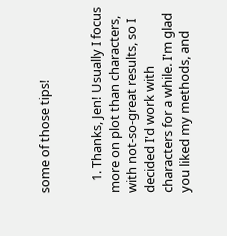some of those tips!


    1. Thanks, Jen! Usually I focus more on plot than characters, with not-so-great results, so I decided I'd work with characters for a while. I'm glad you liked my methods, and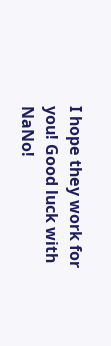I hope they work for you! Good luck with NaNo!